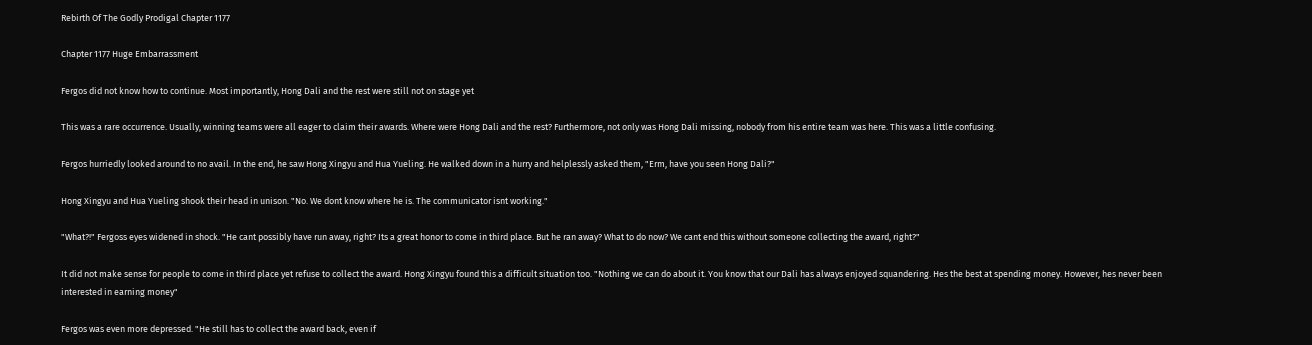Rebirth Of The Godly Prodigal Chapter 1177

Chapter 1177 Huge Embarrassment

Fergos did not know how to continue. Most importantly, Hong Dali and the rest were still not on stage yet

This was a rare occurrence. Usually, winning teams were all eager to claim their awards. Where were Hong Dali and the rest? Furthermore, not only was Hong Dali missing, nobody from his entire team was here. This was a little confusing.

Fergos hurriedly looked around to no avail. In the end, he saw Hong Xingyu and Hua Yueling. He walked down in a hurry and helplessly asked them, "Erm, have you seen Hong Dali?"

Hong Xingyu and Hua Yueling shook their head in unison. "No. We dont know where he is. The communicator isnt working."

"What?!" Fergoss eyes widened in shock. "He cant possibly have run away, right? Its a great honor to come in third place. But he ran away? What to do now? We cant end this without someone collecting the award, right?"

It did not make sense for people to come in third place yet refuse to collect the award. Hong Xingyu found this a difficult situation too. "Nothing we can do about it. You know that our Dali has always enjoyed squandering. Hes the best at spending money. However, hes never been interested in earning money"

Fergos was even more depressed. "He still has to collect the award back, even if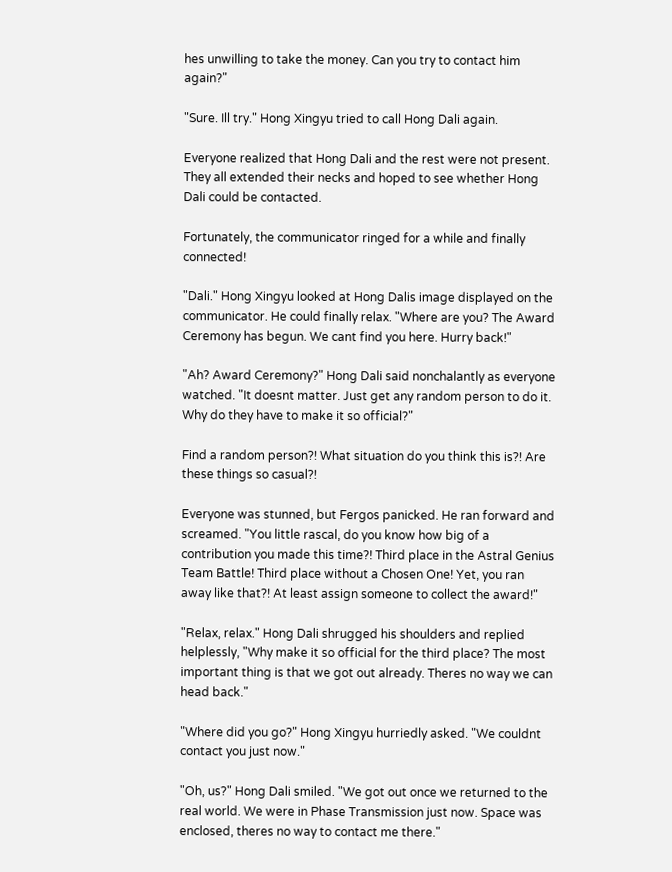hes unwilling to take the money. Can you try to contact him again?"

"Sure. Ill try." Hong Xingyu tried to call Hong Dali again.

Everyone realized that Hong Dali and the rest were not present. They all extended their necks and hoped to see whether Hong Dali could be contacted.

Fortunately, the communicator ringed for a while and finally connected!

"Dali." Hong Xingyu looked at Hong Dalis image displayed on the communicator. He could finally relax. "Where are you? The Award Ceremony has begun. We cant find you here. Hurry back!"

"Ah? Award Ceremony?" Hong Dali said nonchalantly as everyone watched. "It doesnt matter. Just get any random person to do it. Why do they have to make it so official?"

Find a random person?! What situation do you think this is?! Are these things so casual?!

Everyone was stunned, but Fergos panicked. He ran forward and screamed. "You little rascal, do you know how big of a contribution you made this time?! Third place in the Astral Genius Team Battle! Third place without a Chosen One! Yet, you ran away like that?! At least assign someone to collect the award!"

"Relax, relax." Hong Dali shrugged his shoulders and replied helplessly, "Why make it so official for the third place? The most important thing is that we got out already. Theres no way we can head back."

"Where did you go?" Hong Xingyu hurriedly asked. "We couldnt contact you just now."

"Oh, us?" Hong Dali smiled. "We got out once we returned to the real world. We were in Phase Transmission just now. Space was enclosed, theres no way to contact me there."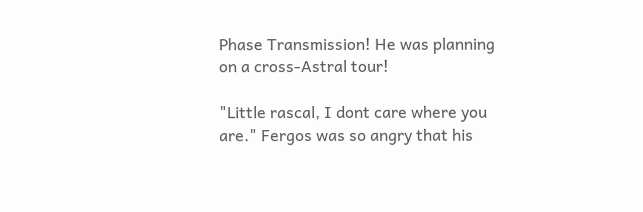Phase Transmission! He was planning on a cross-Astral tour!

"Little rascal, I dont care where you are." Fergos was so angry that his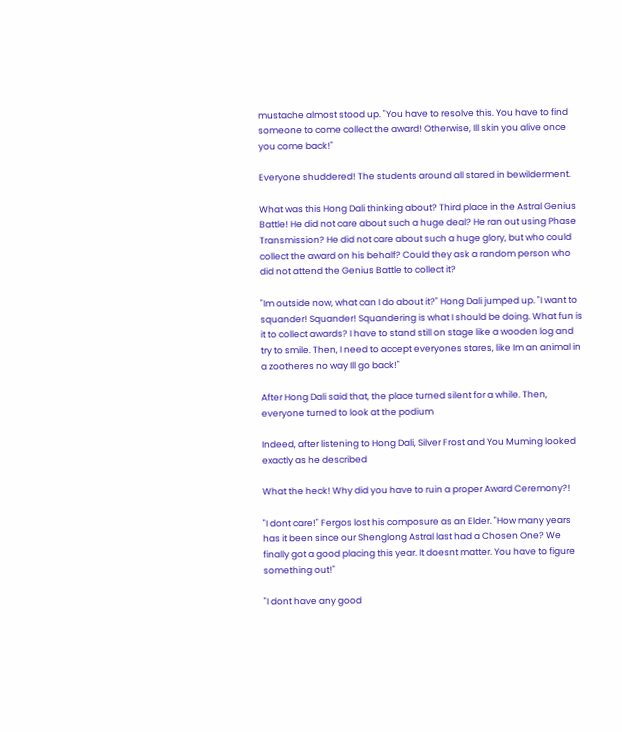mustache almost stood up. "You have to resolve this. You have to find someone to come collect the award! Otherwise, Ill skin you alive once you come back!"

Everyone shuddered! The students around all stared in bewilderment.

What was this Hong Dali thinking about? Third place in the Astral Genius Battle! He did not care about such a huge deal? He ran out using Phase Transmission? He did not care about such a huge glory, but who could collect the award on his behalf? Could they ask a random person who did not attend the Genius Battle to collect it?

"Im outside now, what can I do about it?" Hong Dali jumped up. "I want to squander! Squander! Squandering is what I should be doing. What fun is it to collect awards? I have to stand still on stage like a wooden log and try to smile. Then, I need to accept everyones stares, like Im an animal in a zootheres no way Ill go back!"

After Hong Dali said that, the place turned silent for a while. Then, everyone turned to look at the podium

Indeed, after listening to Hong Dali, Silver Frost and You Muming looked exactly as he described

What the heck! Why did you have to ruin a proper Award Ceremony?!

"I dont care!" Fergos lost his composure as an Elder. "How many years has it been since our Shenglong Astral last had a Chosen One? We finally got a good placing this year. It doesnt matter. You have to figure something out!"

"I dont have any good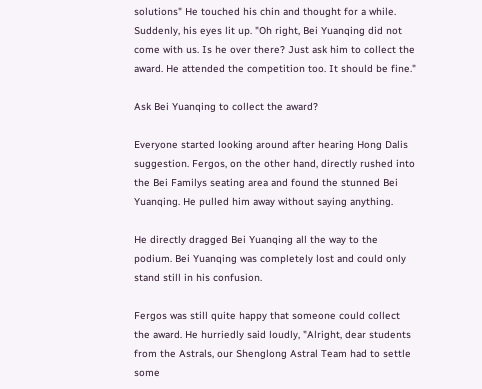solutions" He touched his chin and thought for a while. Suddenly, his eyes lit up. "Oh right, Bei Yuanqing did not come with us. Is he over there? Just ask him to collect the award. He attended the competition too. It should be fine."

Ask Bei Yuanqing to collect the award?

Everyone started looking around after hearing Hong Dalis suggestion. Fergos, on the other hand, directly rushed into the Bei Familys seating area and found the stunned Bei Yuanqing. He pulled him away without saying anything.

He directly dragged Bei Yuanqing all the way to the podium. Bei Yuanqing was completely lost and could only stand still in his confusion.

Fergos was still quite happy that someone could collect the award. He hurriedly said loudly, "Alright, dear students from the Astrals, our Shenglong Astral Team had to settle some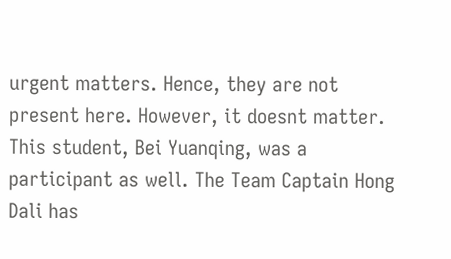urgent matters. Hence, they are not present here. However, it doesnt matter. This student, Bei Yuanqing, was a participant as well. The Team Captain Hong Dali has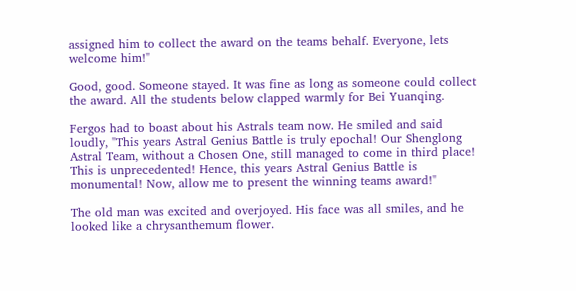assigned him to collect the award on the teams behalf. Everyone, lets welcome him!"

Good, good. Someone stayed. It was fine as long as someone could collect the award. All the students below clapped warmly for Bei Yuanqing.

Fergos had to boast about his Astrals team now. He smiled and said loudly, "This years Astral Genius Battle is truly epochal! Our Shenglong Astral Team, without a Chosen One, still managed to come in third place! This is unprecedented! Hence, this years Astral Genius Battle is monumental! Now, allow me to present the winning teams award!"

The old man was excited and overjoyed. His face was all smiles, and he looked like a chrysanthemum flower.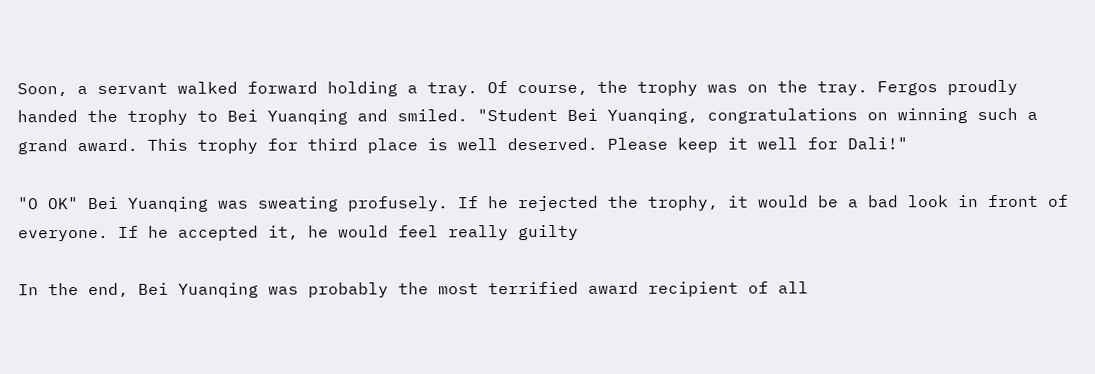Soon, a servant walked forward holding a tray. Of course, the trophy was on the tray. Fergos proudly handed the trophy to Bei Yuanqing and smiled. "Student Bei Yuanqing, congratulations on winning such a grand award. This trophy for third place is well deserved. Please keep it well for Dali!"

"O OK" Bei Yuanqing was sweating profusely. If he rejected the trophy, it would be a bad look in front of everyone. If he accepted it, he would feel really guilty

In the end, Bei Yuanqing was probably the most terrified award recipient of all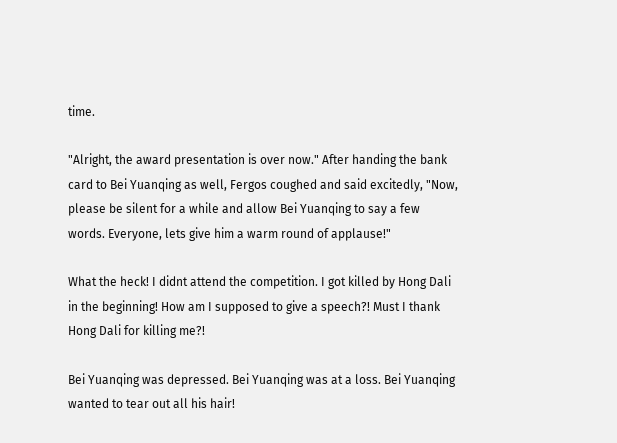time.

"Alright, the award presentation is over now." After handing the bank card to Bei Yuanqing as well, Fergos coughed and said excitedly, "Now, please be silent for a while and allow Bei Yuanqing to say a few words. Everyone, lets give him a warm round of applause!"

What the heck! I didnt attend the competition. I got killed by Hong Dali in the beginning! How am I supposed to give a speech?! Must I thank Hong Dali for killing me?!

Bei Yuanqing was depressed. Bei Yuanqing was at a loss. Bei Yuanqing wanted to tear out all his hair!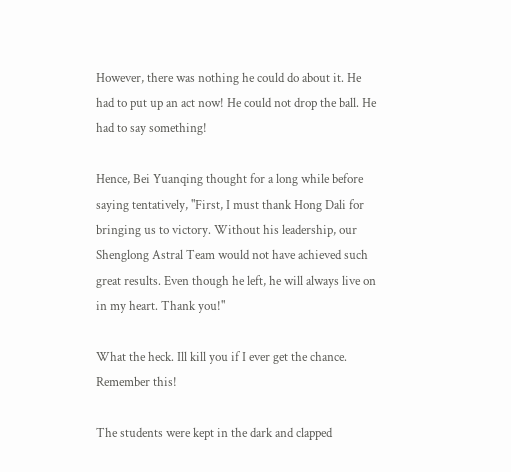However, there was nothing he could do about it. He had to put up an act now! He could not drop the ball. He had to say something!

Hence, Bei Yuanqing thought for a long while before saying tentatively, "First, I must thank Hong Dali for bringing us to victory. Without his leadership, our Shenglong Astral Team would not have achieved such great results. Even though he left, he will always live on in my heart. Thank you!"

What the heck. Ill kill you if I ever get the chance. Remember this!

The students were kept in the dark and clapped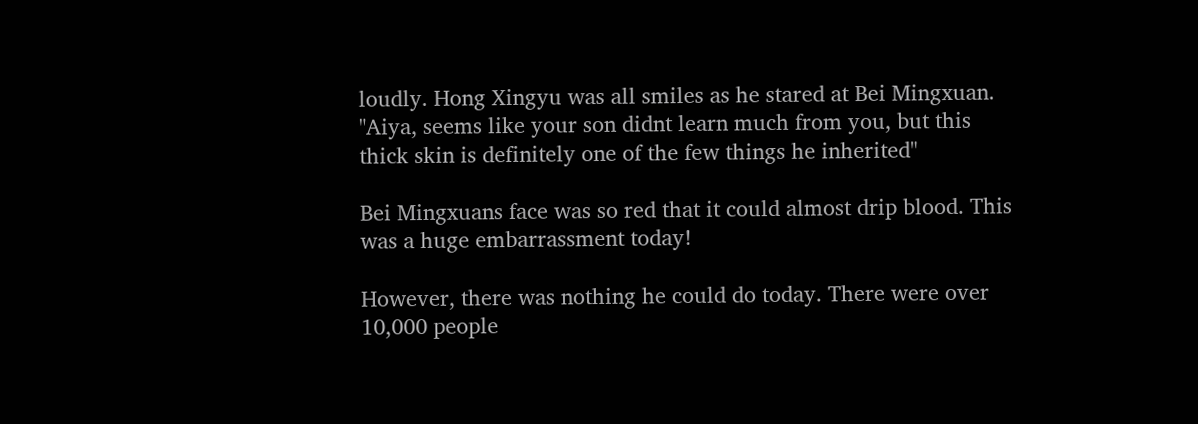loudly. Hong Xingyu was all smiles as he stared at Bei Mingxuan. "Aiya, seems like your son didnt learn much from you, but this thick skin is definitely one of the few things he inherited"

Bei Mingxuans face was so red that it could almost drip blood. This was a huge embarrassment today!

However, there was nothing he could do today. There were over 10,000 people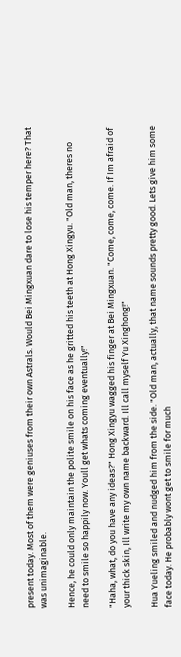present today. Most of them were geniuses from their own Astrals. Would Bei Mingxuan dare to lose his temper here? That was unimaginable.

Hence, he could only maintain the polite smile on his face as he gritted his teeth at Hong Xingyu. "Old man, theres no need to smile so happily now. Youll get whats coming eventually!"

"Haha, what, do you have any ideas?" Hong Xingyu wagged his finger at Bei Mingxuan. "Come, come, come. If Im afraid of your thick skin, Ill write my own name backward. Ill call myself Yu Xinghong!"

Hua Yueling smiled and nudged him from the side. "Old man, actually, that name sounds pretty good. Lets give him some face today. He probably wont get to smile for much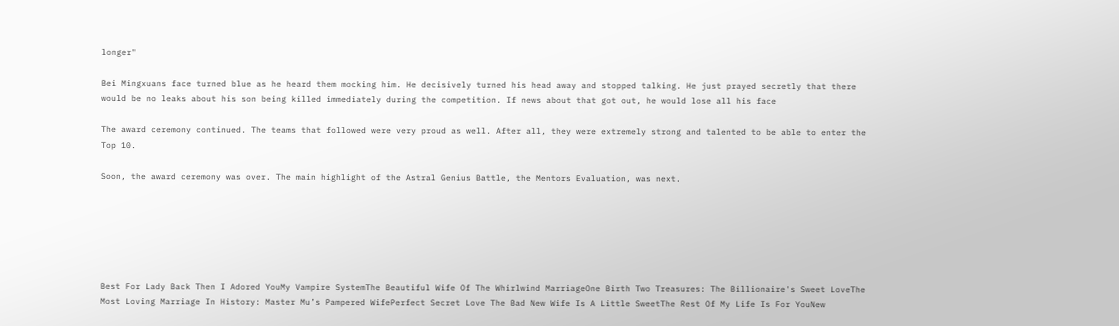longer"

Bei Mingxuans face turned blue as he heard them mocking him. He decisively turned his head away and stopped talking. He just prayed secretly that there would be no leaks about his son being killed immediately during the competition. If news about that got out, he would lose all his face

The award ceremony continued. The teams that followed were very proud as well. After all, they were extremely strong and talented to be able to enter the Top 10.

Soon, the award ceremony was over. The main highlight of the Astral Genius Battle, the Mentors Evaluation, was next.






Best For Lady Back Then I Adored YouMy Vampire SystemThe Beautiful Wife Of The Whirlwind MarriageOne Birth Two Treasures: The Billionaire's Sweet LoveThe Most Loving Marriage In History: Master Mu’s Pampered WifePerfect Secret Love The Bad New Wife Is A Little SweetThe Rest Of My Life Is For YouNew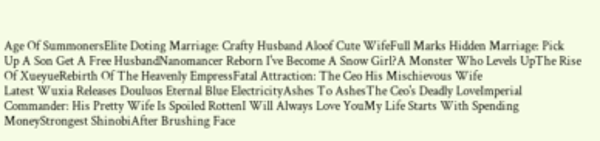Age Of SummonersElite Doting Marriage: Crafty Husband Aloof Cute WifeFull Marks Hidden Marriage: Pick Up A Son Get A Free HusbandNanomancer Reborn I've Become A Snow Girl?A Monster Who Levels UpThe Rise Of XueyueRebirth Of The Heavenly EmpressFatal Attraction: The Ceo His Mischievous Wife
Latest Wuxia Releases Douluos Eternal Blue ElectricityAshes To AshesThe Ceo's Deadly LoveImperial Commander: His Pretty Wife Is Spoiled RottenI Will Always Love YouMy Life Starts With Spending MoneyStrongest ShinobiAfter Brushing Face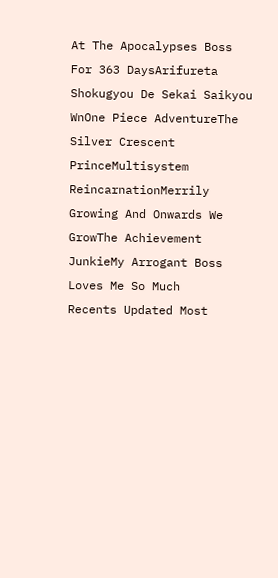At The Apocalypses Boss For 363 DaysArifureta Shokugyou De Sekai Saikyou WnOne Piece AdventureThe Silver Crescent PrinceMultisystem ReincarnationMerrily Growing And Onwards We GrowThe Achievement JunkieMy Arrogant Boss Loves Me So Much
Recents Updated Most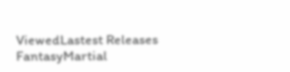ViewedLastest Releases
FantasyMartial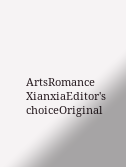ArtsRomance
XianxiaEditor's choiceOriginal